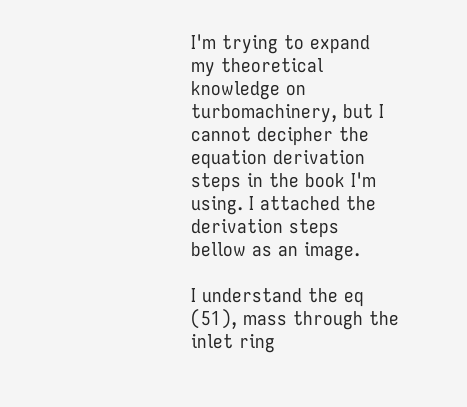I'm trying to expand my theoretical knowledge on turbomachinery, but I cannot decipher the equation derivation steps in the book I'm using. I attached the derivation steps bellow as an image.

I understand the eq (51), mass through the inlet ring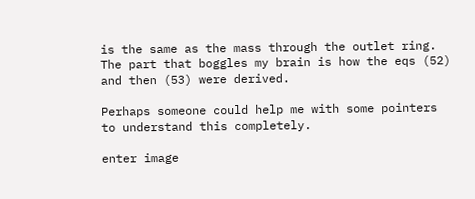is the same as the mass through the outlet ring. The part that boggles my brain is how the eqs (52) and then (53) were derived.

Perhaps someone could help me with some pointers to understand this completely.

enter image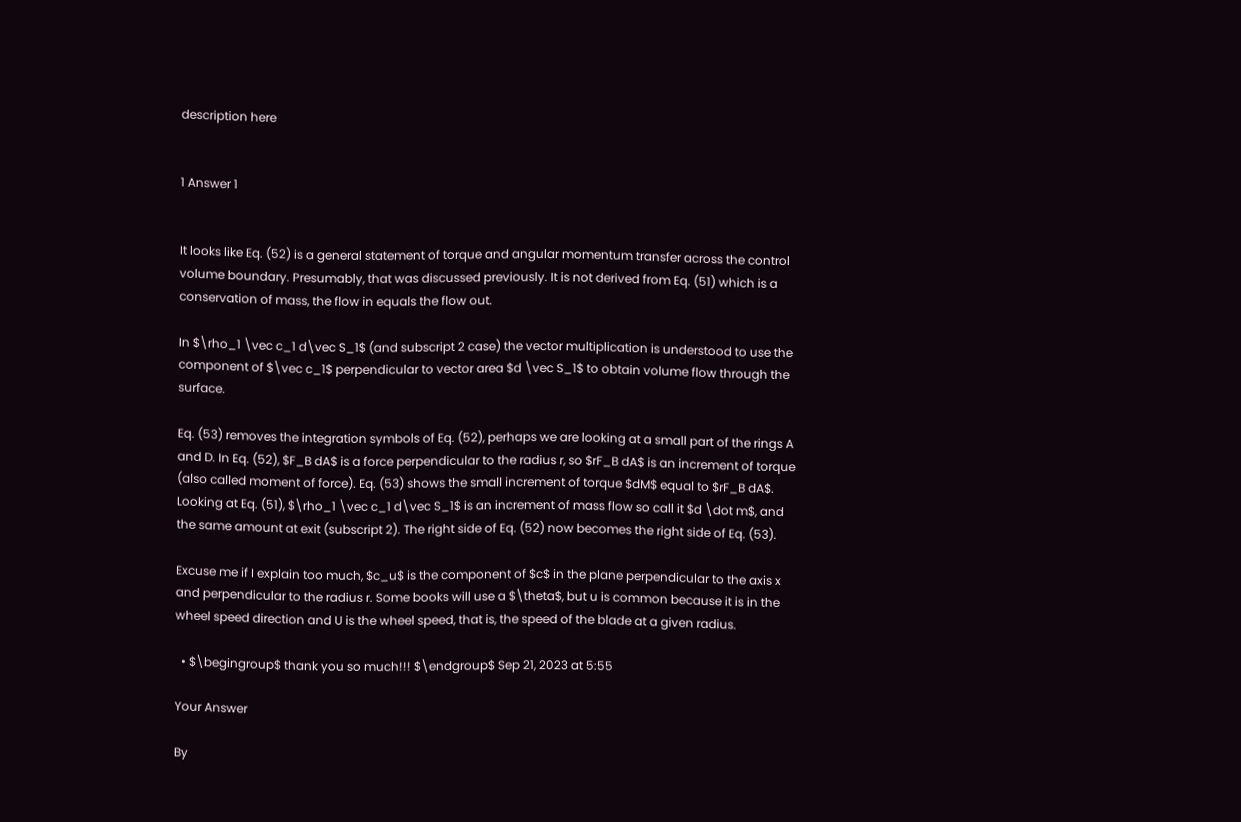description here


1 Answer 1


It looks like Eq. (52) is a general statement of torque and angular momentum transfer across the control volume boundary. Presumably, that was discussed previously. It is not derived from Eq. (51) which is a conservation of mass, the flow in equals the flow out.

In $\rho_1 \vec c_1 d\vec S_1$ (and subscript 2 case) the vector multiplication is understood to use the component of $\vec c_1$ perpendicular to vector area $d \vec S_1$ to obtain volume flow through the surface.

Eq. (53) removes the integration symbols of Eq. (52), perhaps we are looking at a small part of the rings A and D. In Eq. (52), $F_B dA$ is a force perpendicular to the radius r, so $rF_B dA$ is an increment of torque (also called moment of force). Eq. (53) shows the small increment of torque $dM$ equal to $rF_B dA$. Looking at Eq. (51), $\rho_1 \vec c_1 d\vec S_1$ is an increment of mass flow so call it $d \dot m$, and the same amount at exit (subscript 2). The right side of Eq. (52) now becomes the right side of Eq. (53).

Excuse me if I explain too much, $c_u$ is the component of $c$ in the plane perpendicular to the axis x and perpendicular to the radius r. Some books will use a $\theta$, but u is common because it is in the wheel speed direction and U is the wheel speed, that is, the speed of the blade at a given radius.

  • $\begingroup$ thank you so much!!! $\endgroup$ Sep 21, 2023 at 5:55

Your Answer

By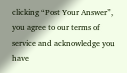clicking “Post Your Answer”, you agree to our terms of service and acknowledge you have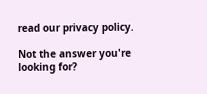read our privacy policy.

Not the answer you're looking for?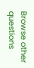Browse other questions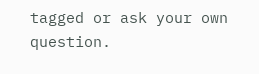tagged or ask your own question.